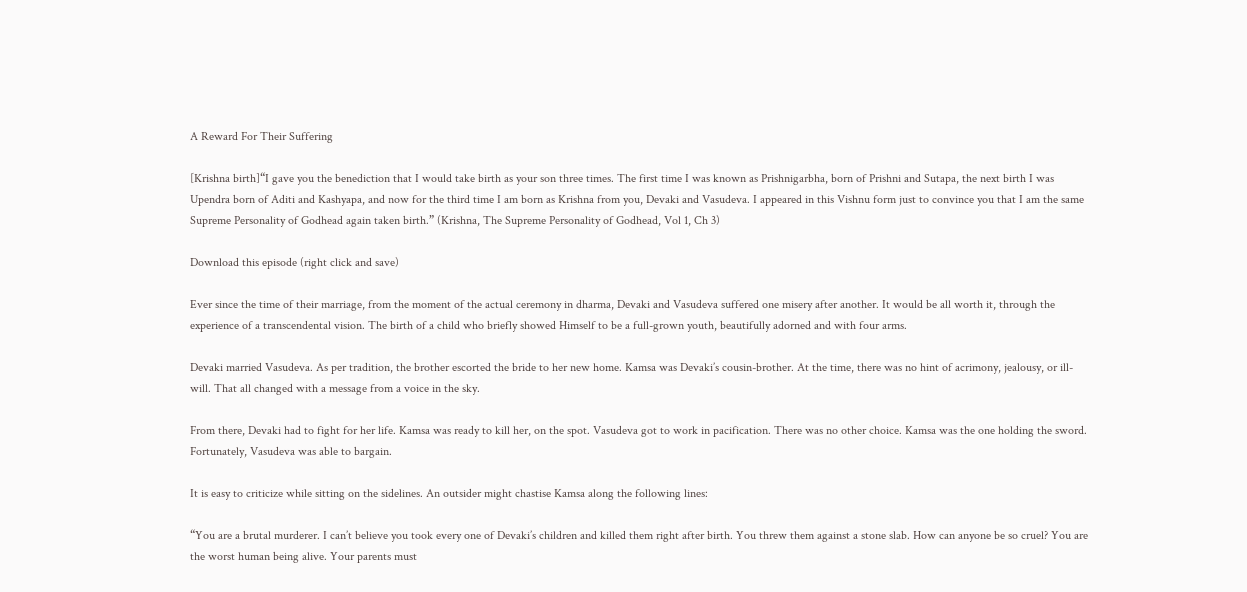A Reward For Their Suffering

[Krishna birth]“I gave you the benediction that I would take birth as your son three times. The first time I was known as Prishnigarbha, born of Prishni and Sutapa, the next birth I was Upendra born of Aditi and Kashyapa, and now for the third time I am born as Krishna from you, Devaki and Vasudeva. I appeared in this Vishnu form just to convince you that I am the same Supreme Personality of Godhead again taken birth.” (Krishna, The Supreme Personality of Godhead, Vol 1, Ch 3)

Download this episode (right click and save)

Ever since the time of their marriage, from the moment of the actual ceremony in dharma, Devaki and Vasudeva suffered one misery after another. It would be all worth it, through the experience of a transcendental vision. The birth of a child who briefly showed Himself to be a full-grown youth, beautifully adorned and with four arms.

Devaki married Vasudeva. As per tradition, the brother escorted the bride to her new home. Kamsa was Devaki’s cousin-brother. At the time, there was no hint of acrimony, jealousy, or ill-will. That all changed with a message from a voice in the sky.

From there, Devaki had to fight for her life. Kamsa was ready to kill her, on the spot. Vasudeva got to work in pacification. There was no other choice. Kamsa was the one holding the sword. Fortunately, Vasudeva was able to bargain.

It is easy to criticize while sitting on the sidelines. An outsider might chastise Kamsa along the following lines:

“You are a brutal murderer. I can’t believe you took every one of Devaki’s children and killed them right after birth. You threw them against a stone slab. How can anyone be so cruel? You are the worst human being alive. Your parents must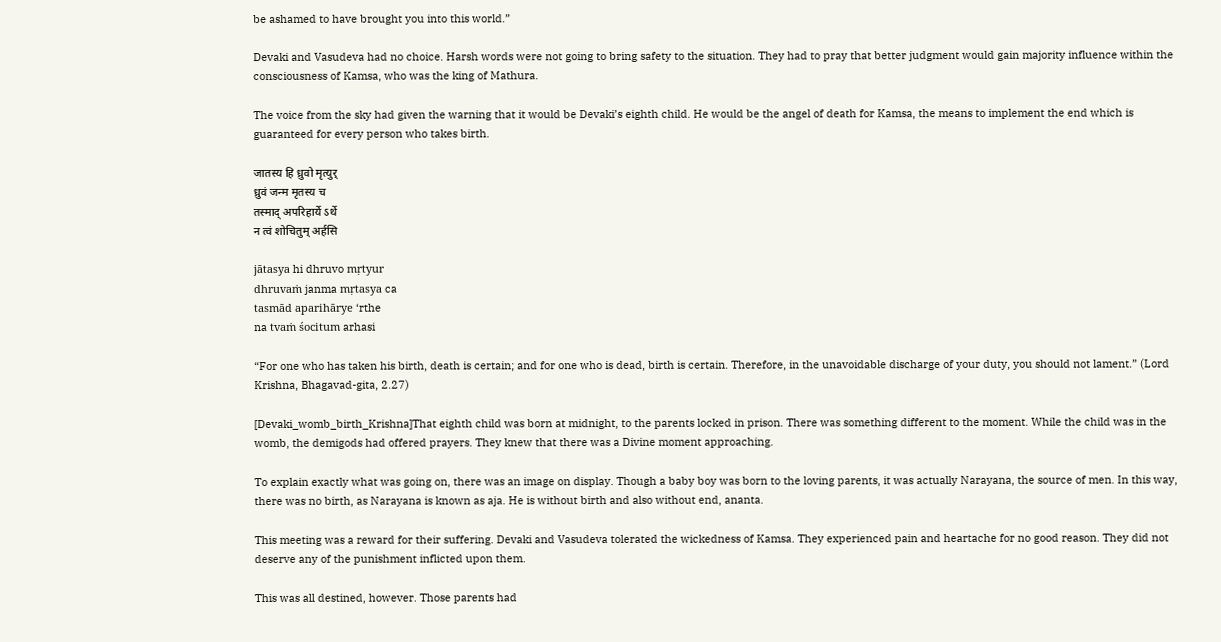be ashamed to have brought you into this world.”

Devaki and Vasudeva had no choice. Harsh words were not going to bring safety to the situation. They had to pray that better judgment would gain majority influence within the consciousness of Kamsa, who was the king of Mathura.

The voice from the sky had given the warning that it would be Devaki’s eighth child. He would be the angel of death for Kamsa, the means to implement the end which is guaranteed for every person who takes birth.

जातस्य हि ध्रुवो मृत्युर्
ध्रुवं जन्म मृतस्य च
तस्माद् अपरिहार्ये ऽर्थे
न त्वं शोचितुम् अर्हसि

jātasya hi dhruvo mṛtyur
dhruvaṁ janma mṛtasya ca
tasmād aparihārye ‘rthe
na tvaṁ śocitum arhasi

“For one who has taken his birth, death is certain; and for one who is dead, birth is certain. Therefore, in the unavoidable discharge of your duty, you should not lament.” (Lord Krishna, Bhagavad-gita, 2.27)

[Devaki_womb_birth_Krishna]That eighth child was born at midnight, to the parents locked in prison. There was something different to the moment. While the child was in the womb, the demigods had offered prayers. They knew that there was a Divine moment approaching.

To explain exactly what was going on, there was an image on display. Though a baby boy was born to the loving parents, it was actually Narayana, the source of men. In this way, there was no birth, as Narayana is known as aja. He is without birth and also without end, ananta.

This meeting was a reward for their suffering. Devaki and Vasudeva tolerated the wickedness of Kamsa. They experienced pain and heartache for no good reason. They did not deserve any of the punishment inflicted upon them.

This was all destined, however. Those parents had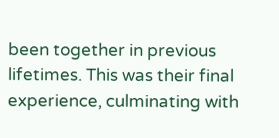been together in previous lifetimes. This was their final experience, culminating with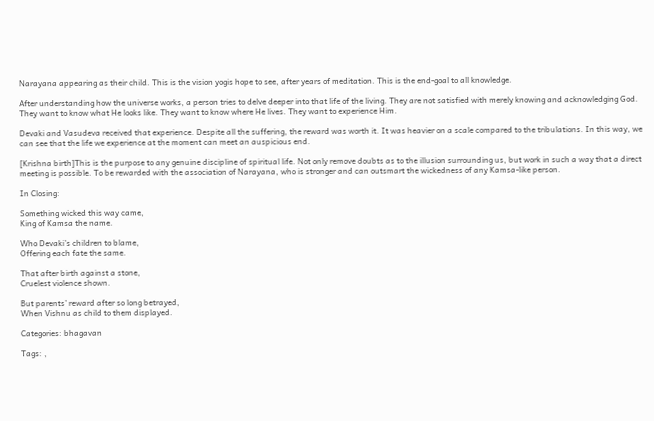Narayana appearing as their child. This is the vision yogis hope to see, after years of meditation. This is the end-goal to all knowledge.

After understanding how the universe works, a person tries to delve deeper into that life of the living. They are not satisfied with merely knowing and acknowledging God. They want to know what He looks like. They want to know where He lives. They want to experience Him.

Devaki and Vasudeva received that experience. Despite all the suffering, the reward was worth it. It was heavier on a scale compared to the tribulations. In this way, we can see that the life we experience at the moment can meet an auspicious end.

[Krishna birth]This is the purpose to any genuine discipline of spiritual life. Not only remove doubts as to the illusion surrounding us, but work in such a way that a direct meeting is possible. To be rewarded with the association of Narayana, who is stronger and can outsmart the wickedness of any Kamsa-like person.

In Closing:

Something wicked this way came,
King of Kamsa the name.

Who Devaki’s children to blame,
Offering each fate the same.

That after birth against a stone,
Cruelest violence shown.

But parents’ reward after so long betrayed,
When Vishnu as child to them displayed.

Categories: bhagavan

Tags: ,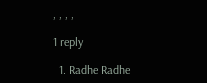, , , ,

1 reply

  1. Radhe Radhe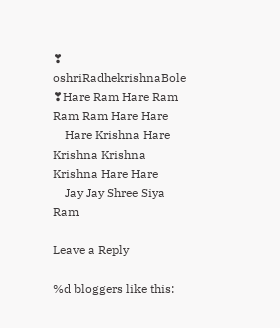❣ oshriRadhekrishnaBole ❣Hare Ram Hare Ram Ram Ram Hare Hare
    Hare Krishna Hare Krishna Krishna Krishna Hare Hare
    Jay Jay Shree Siya Ram

Leave a Reply

%d bloggers like this: